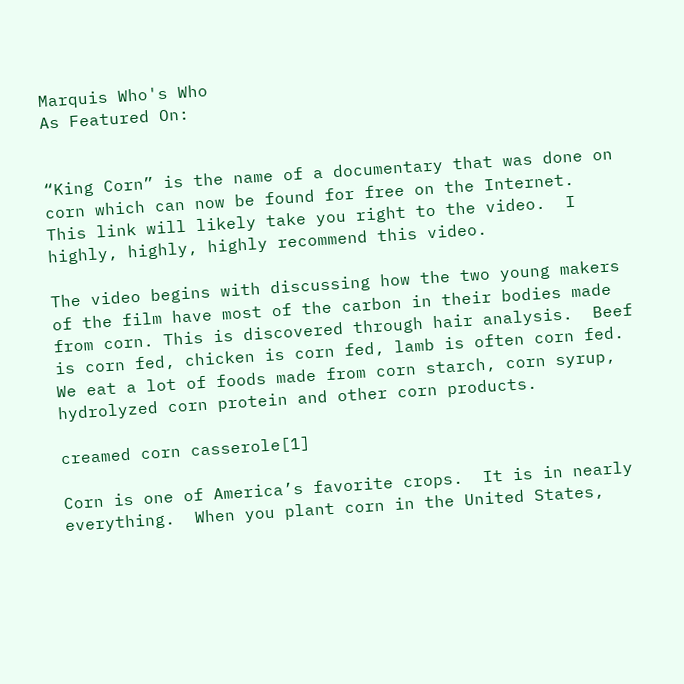Marquis Who's Who
As Featured On:


“King Corn” is the name of a documentary that was done on corn which can now be found for free on the Internet.  This link will likely take you right to the video.  I highly, highly, highly recommend this video.

The video begins with discussing how the two young makers of the film have most of the carbon in their bodies made from corn. This is discovered through hair analysis.  Beef is corn fed, chicken is corn fed, lamb is often corn fed.  We eat a lot of foods made from corn starch, corn syrup, hydrolyzed corn protein and other corn products.

creamed corn casserole[1]

Corn is one of America’s favorite crops.  It is in nearly everything.  When you plant corn in the United States,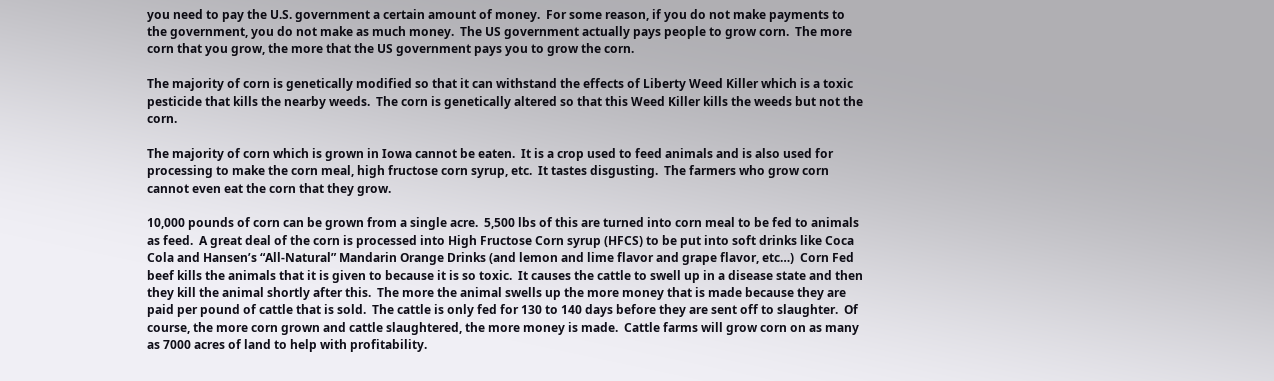you need to pay the U.S. government a certain amount of money.  For some reason, if you do not make payments to the government, you do not make as much money.  The US government actually pays people to grow corn.  The more corn that you grow, the more that the US government pays you to grow the corn.

The majority of corn is genetically modified so that it can withstand the effects of Liberty Weed Killer which is a toxic pesticide that kills the nearby weeds.  The corn is genetically altered so that this Weed Killer kills the weeds but not the corn.

The majority of corn which is grown in Iowa cannot be eaten.  It is a crop used to feed animals and is also used for processing to make the corn meal, high fructose corn syrup, etc.  It tastes disgusting.  The farmers who grow corn cannot even eat the corn that they grow.

10,000 pounds of corn can be grown from a single acre.  5,500 lbs of this are turned into corn meal to be fed to animals as feed.  A great deal of the corn is processed into High Fructose Corn syrup (HFCS) to be put into soft drinks like Coca Cola and Hansen’s “All-Natural” Mandarin Orange Drinks (and lemon and lime flavor and grape flavor, etc…)  Corn Fed beef kills the animals that it is given to because it is so toxic.  It causes the cattle to swell up in a disease state and then they kill the animal shortly after this.  The more the animal swells up the more money that is made because they are paid per pound of cattle that is sold.  The cattle is only fed for 130 to 140 days before they are sent off to slaughter.  Of course, the more corn grown and cattle slaughtered, the more money is made.  Cattle farms will grow corn on as many as 7000 acres of land to help with profitability.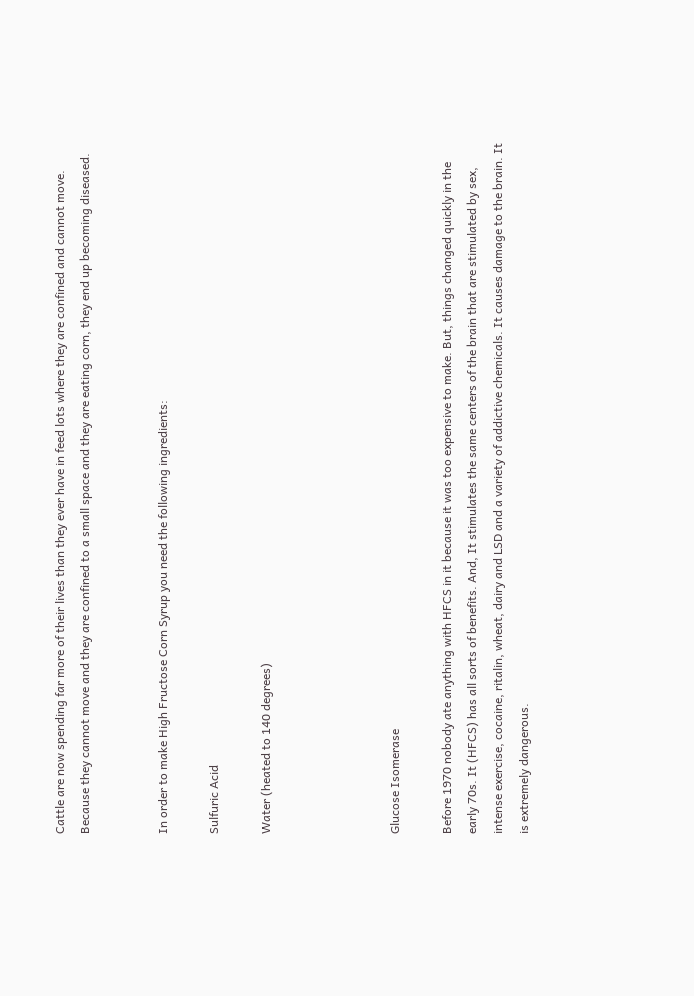Cattle are now spending far more of their lives than they ever have in feed lots where they are confined and cannot move.  Because they cannot move and they are confined to a small space and they are eating corn, they end up becoming diseased.


In order to make High Fructose Corn Syrup you need the following ingredients:

Sulfuric Acid

Water (heated to 140 degrees)




Glucose Isomerase

Before 1970 nobody ate anything with HFCS in it because it was too expensive to make. But, things changed quickly in the early 70s. It (HFCS) has all sorts of benefits. And, It stimulates the same centers of the brain that are stimulated by sex, intense exercise, cocaine, ritalin, wheat, dairy and LSD and a variety of addictive chemicals. It causes damage to the brain. It is extremely dangerous.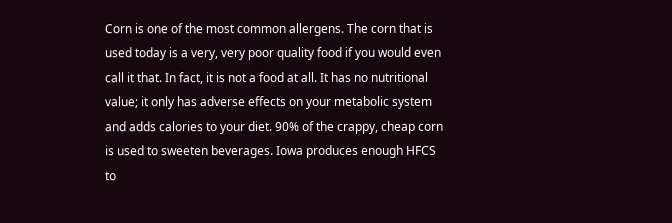Corn is one of the most common allergens. The corn that is used today is a very, very poor quality food if you would even call it that. In fact, it is not a food at all. It has no nutritional value; it only has adverse effects on your metabolic system and adds calories to your diet. 90% of the crappy, cheap corn is used to sweeten beverages. Iowa produces enough HFCS to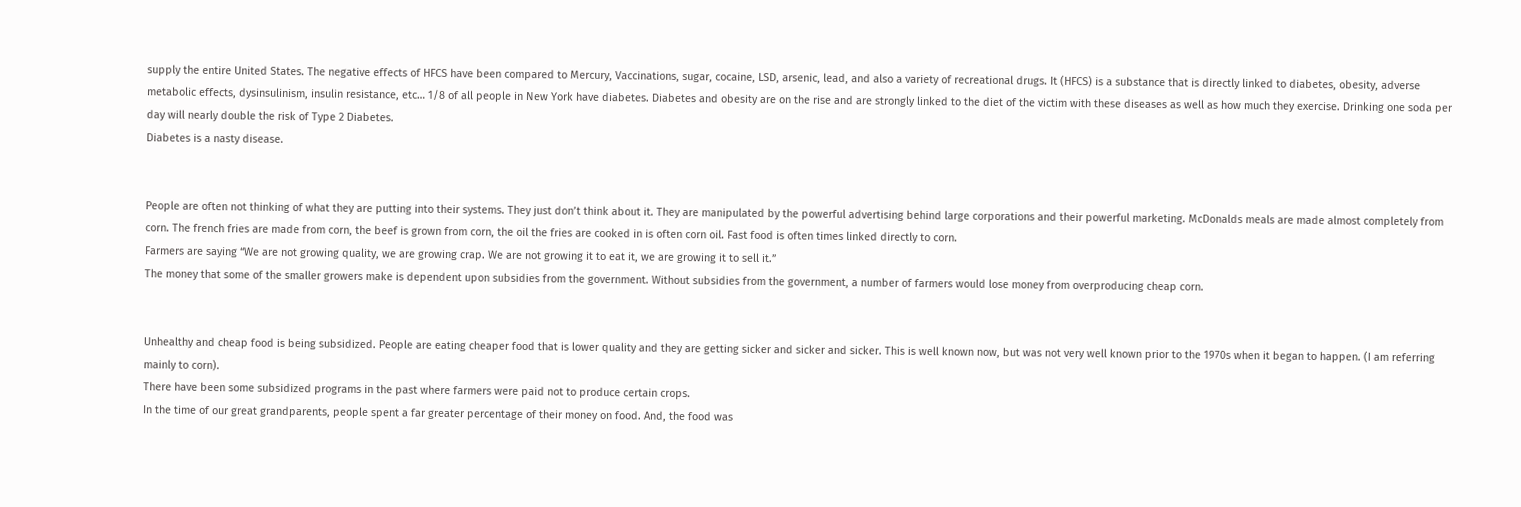supply the entire United States. The negative effects of HFCS have been compared to Mercury, Vaccinations, sugar, cocaine, LSD, arsenic, lead, and also a variety of recreational drugs. It (HFCS) is a substance that is directly linked to diabetes, obesity, adverse metabolic effects, dysinsulinism, insulin resistance, etc… 1/8 of all people in New York have diabetes. Diabetes and obesity are on the rise and are strongly linked to the diet of the victim with these diseases as well as how much they exercise. Drinking one soda per day will nearly double the risk of Type 2 Diabetes.
Diabetes is a nasty disease.


People are often not thinking of what they are putting into their systems. They just don’t think about it. They are manipulated by the powerful advertising behind large corporations and their powerful marketing. McDonalds meals are made almost completely from corn. The french fries are made from corn, the beef is grown from corn, the oil the fries are cooked in is often corn oil. Fast food is often times linked directly to corn.
Farmers are saying “We are not growing quality, we are growing crap. We are not growing it to eat it, we are growing it to sell it.”
The money that some of the smaller growers make is dependent upon subsidies from the government. Without subsidies from the government, a number of farmers would lose money from overproducing cheap corn.


Unhealthy and cheap food is being subsidized. People are eating cheaper food that is lower quality and they are getting sicker and sicker and sicker. This is well known now, but was not very well known prior to the 1970s when it began to happen. (I am referring mainly to corn).
There have been some subsidized programs in the past where farmers were paid not to produce certain crops.
In the time of our great grandparents, people spent a far greater percentage of their money on food. And, the food was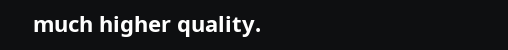much higher quality.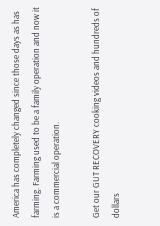America has completely changed since those days as has farming. Farming used to be a family operation and now it is a commercial operation.

Get our GUT RECOVERY cooking videos and hundreds of dollars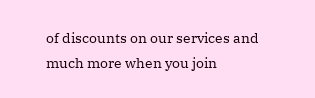of discounts on our services and much more when you join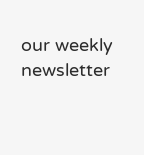our weekly newsletter